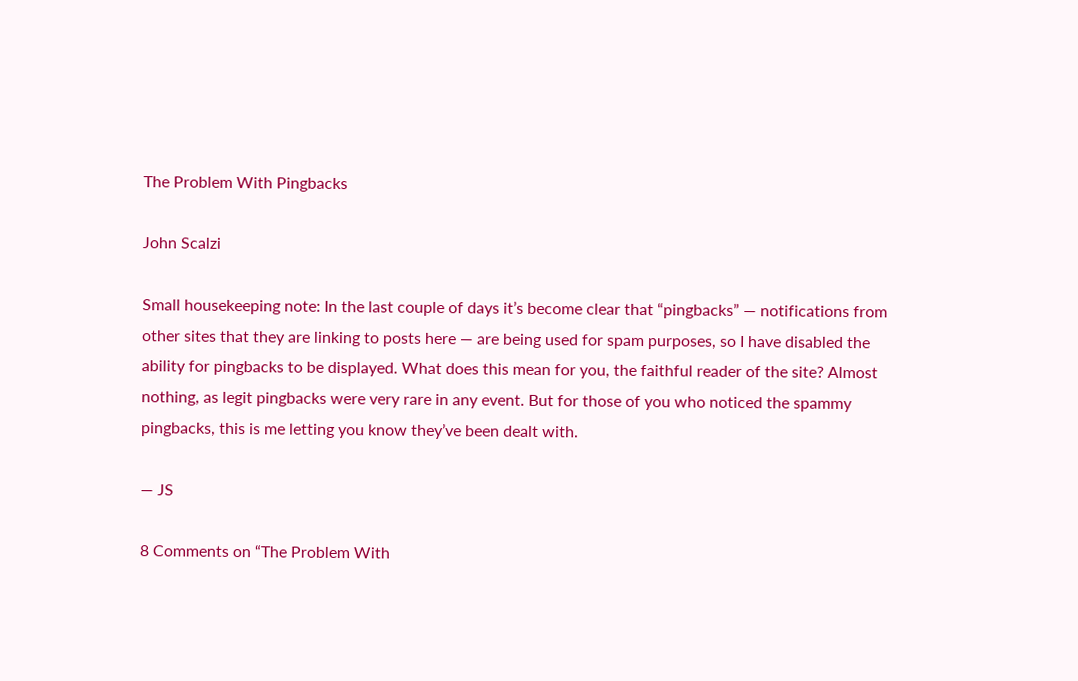The Problem With Pingbacks

John Scalzi

Small housekeeping note: In the last couple of days it’s become clear that “pingbacks” — notifications from other sites that they are linking to posts here — are being used for spam purposes, so I have disabled the ability for pingbacks to be displayed. What does this mean for you, the faithful reader of the site? Almost nothing, as legit pingbacks were very rare in any event. But for those of you who noticed the spammy pingbacks, this is me letting you know they’ve been dealt with.

— JS

8 Comments on “The Problem With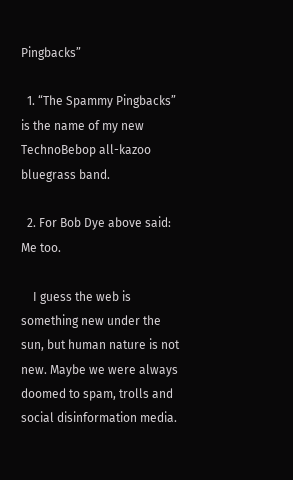Pingbacks”

  1. “The Spammy Pingbacks” is the name of my new TechnoBebop all-kazoo bluegrass band.

  2. For Bob Dye above said: Me too.

    I guess the web is something new under the sun, but human nature is not new. Maybe we were always doomed to spam, trolls and social disinformation media.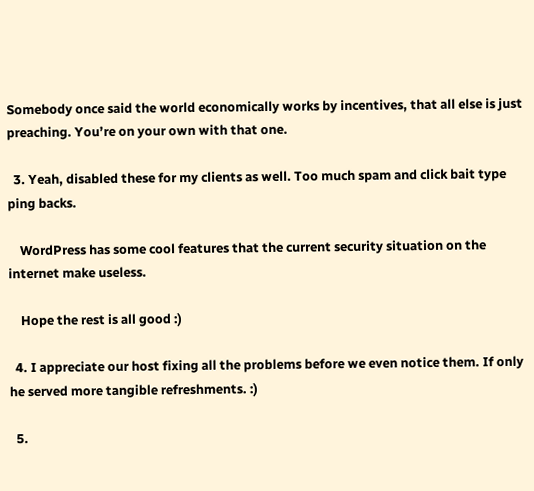Somebody once said the world economically works by incentives, that all else is just preaching. You’re on your own with that one.

  3. Yeah, disabled these for my clients as well. Too much spam and click bait type ping backs.

    WordPress has some cool features that the current security situation on the internet make useless.

    Hope the rest is all good :)

  4. I appreciate our host fixing all the problems before we even notice them. If only he served more tangible refreshments. :)

  5.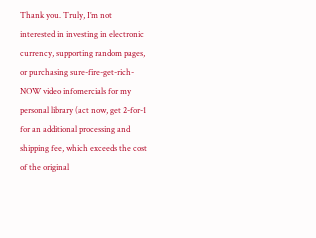Thank you. Truly, I’m not interested in investing in electronic currency, supporting random pages, or purchasing sure-fire-get-rich-NOW video infomercials for my personal library (act now, get 2-for-1 for an additional processing and shipping fee, which exceeds the cost of the original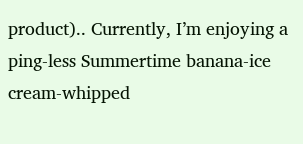product).. Currently, I’m enjoying a ping-less Summertime banana-ice cream-whipped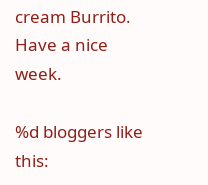cream Burrito. Have a nice week.

%d bloggers like this: